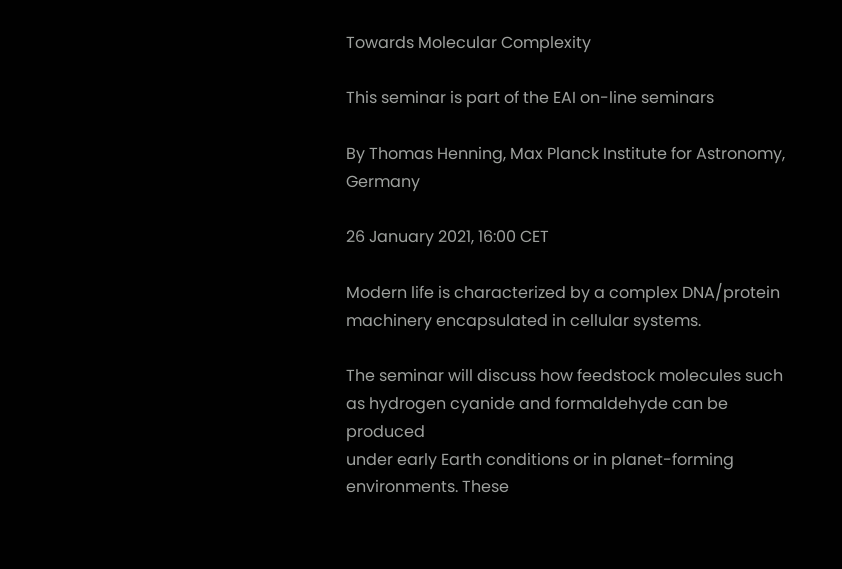Towards Molecular Complexity

This seminar is part of the EAI on-line seminars

By Thomas Henning, Max Planck Institute for Astronomy, Germany

26 January 2021, 16:00 CET

Modern life is characterized by a complex DNA/protein machinery encapsulated in cellular systems.

The seminar will discuss how feedstock molecules such as hydrogen cyanide and formaldehyde can be produced
under early Earth conditions or in planet-forming environments. These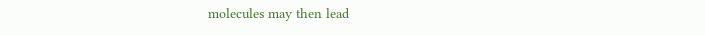molecules may then lead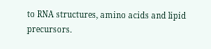to RNA structures, amino acids and lipid precursors.